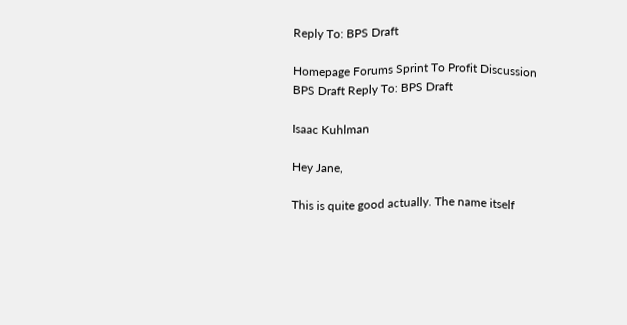Reply To: BPS Draft

Homepage Forums Sprint To Profit Discussion BPS Draft Reply To: BPS Draft

Isaac Kuhlman

Hey Jane,

This is quite good actually. The name itself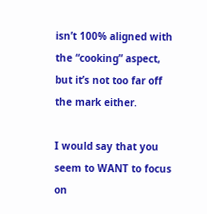isn’t 100% aligned with the “cooking” aspect, but it’s not too far off the mark either.

I would say that you seem to WANT to focus on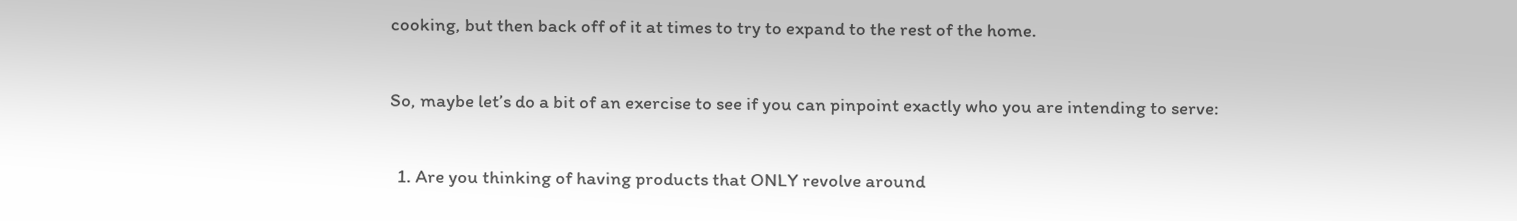cooking, but then back off of it at times to try to expand to the rest of the home.

So, maybe let’s do a bit of an exercise to see if you can pinpoint exactly who you are intending to serve:

  1. Are you thinking of having products that ONLY revolve around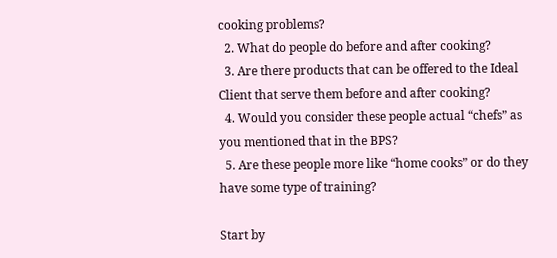cooking problems?
  2. What do people do before and after cooking?
  3. Are there products that can be offered to the Ideal Client that serve them before and after cooking?
  4. Would you consider these people actual “chefs” as you mentioned that in the BPS?
  5. Are these people more like “home cooks” or do they have some type of training?

Start by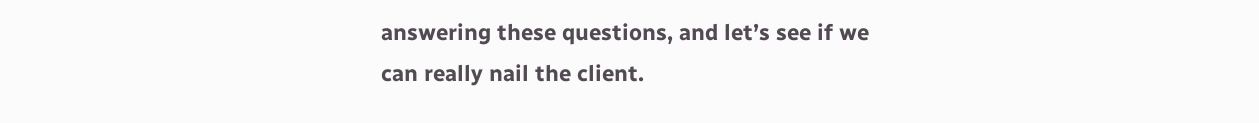answering these questions, and let’s see if we can really nail the client.